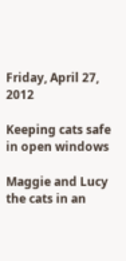Friday, April 27, 2012

Keeping cats safe in open windows

Maggie and Lucy the cats in an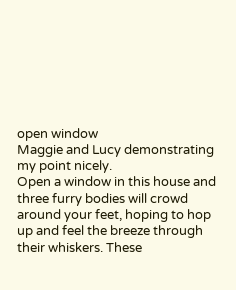open window
Maggie and Lucy demonstrating my point nicely.
Open a window in this house and three furry bodies will crowd around your feet, hoping to hop up and feel the breeze through their whiskers. These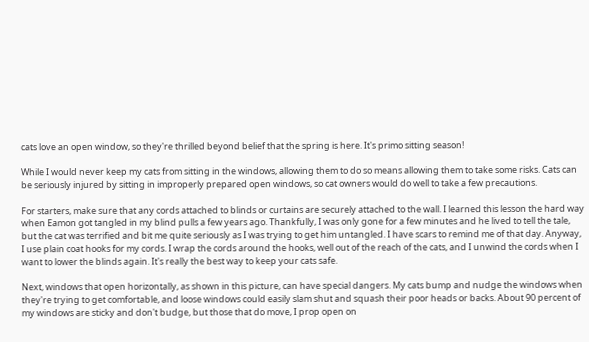cats love an open window, so they're thrilled beyond belief that the spring is here. It's primo sitting season!

While I would never keep my cats from sitting in the windows, allowing them to do so means allowing them to take some risks. Cats can be seriously injured by sitting in improperly prepared open windows, so cat owners would do well to take a few precautions.

For starters, make sure that any cords attached to blinds or curtains are securely attached to the wall. I learned this lesson the hard way when Eamon got tangled in my blind pulls a few years ago. Thankfully, I was only gone for a few minutes and he lived to tell the tale, but the cat was terrified and bit me quite seriously as I was trying to get him untangled. I have scars to remind me of that day. Anyway, I use plain coat hooks for my cords. I wrap the cords around the hooks, well out of the reach of the cats, and I unwind the cords when I want to lower the blinds again. It's really the best way to keep your cats safe.

Next, windows that open horizontally, as shown in this picture, can have special dangers. My cats bump and nudge the windows when they're trying to get comfortable, and loose windows could easily slam shut and squash their poor heads or backs. About 90 percent of my windows are sticky and don't budge, but those that do move, I prop open on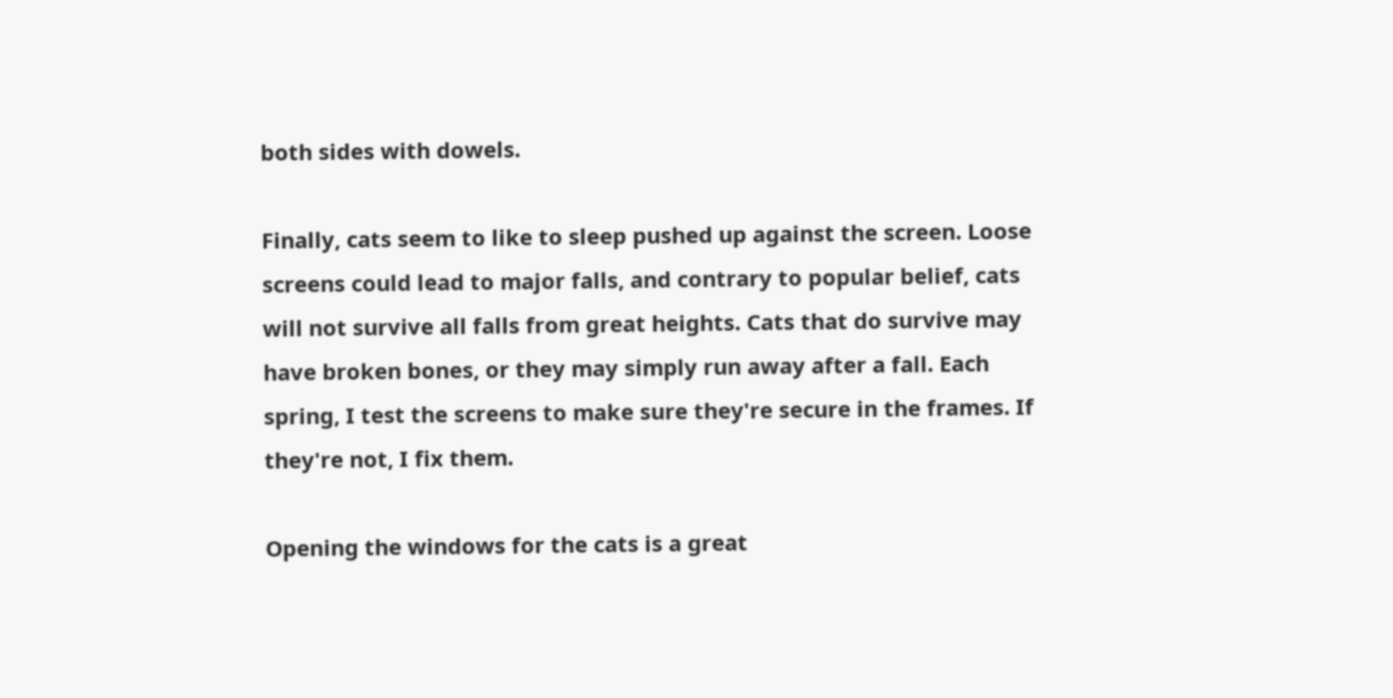both sides with dowels.

Finally, cats seem to like to sleep pushed up against the screen. Loose screens could lead to major falls, and contrary to popular belief, cats will not survive all falls from great heights. Cats that do survive may have broken bones, or they may simply run away after a fall. Each spring, I test the screens to make sure they're secure in the frames. If they're not, I fix them.

Opening the windows for the cats is a great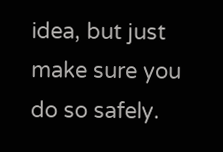idea, but just make sure you do so safely.